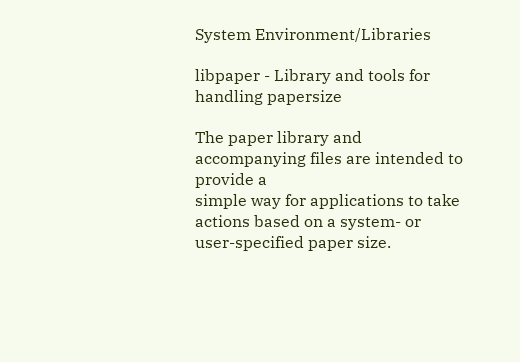System Environment/Libraries

libpaper - Library and tools for handling papersize

The paper library and accompanying files are intended to provide a
simple way for applications to take actions based on a system- or
user-specified paper size.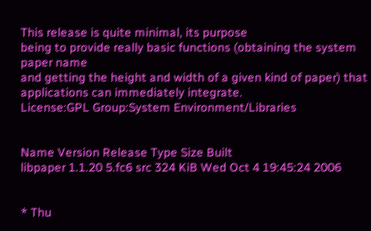This release is quite minimal, its purpose
being to provide really basic functions (obtaining the system paper name
and getting the height and width of a given kind of paper) that
applications can immediately integrate.
License:GPL Group:System Environment/Libraries


Name Version Release Type Size Built
libpaper 1.1.20 5.fc6 src 324 KiB Wed Oct 4 19:45:24 2006


* Thu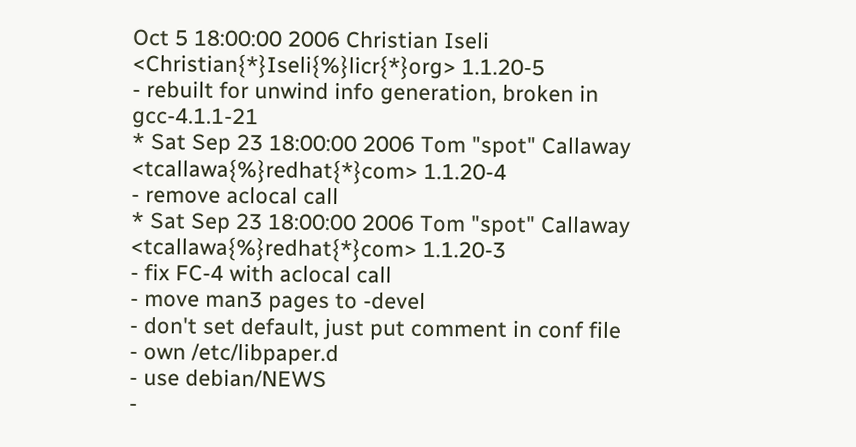Oct 5 18:00:00 2006 Christian Iseli <Christian{*}Iseli{%}licr{*}org> 1.1.20-5
- rebuilt for unwind info generation, broken in gcc-4.1.1-21
* Sat Sep 23 18:00:00 2006 Tom "spot" Callaway <tcallawa{%}redhat{*}com> 1.1.20-4
- remove aclocal call
* Sat Sep 23 18:00:00 2006 Tom "spot" Callaway <tcallawa{%}redhat{*}com> 1.1.20-3
- fix FC-4 with aclocal call
- move man3 pages to -devel
- don't set default, just put comment in conf file
- own /etc/libpaper.d
- use debian/NEWS
-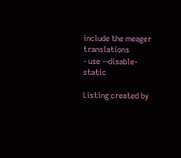include the meager translations
- use --disable-static

Listing created by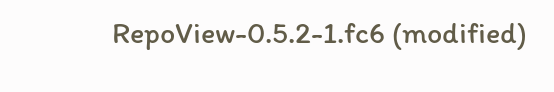RepoView-0.5.2-1.fc6 (modified)